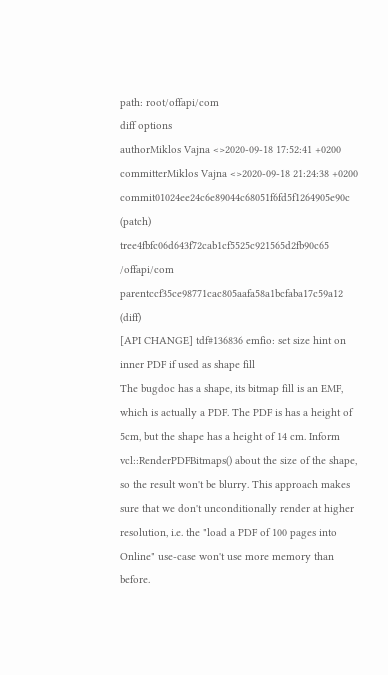path: root/offapi/com
diff options
authorMiklos Vajna <>2020-09-18 17:52:41 +0200
committerMiklos Vajna <>2020-09-18 21:24:38 +0200
commit01024ee24c6e89044c68051f6fd5f1264905e90c (patch)
tree4fbfc06d643f72cab1cf5525c921565d2fb90c65 /offapi/com
parentccf35ce98771cac805aafa58a1bcfaba17c59a12 (diff)
[API CHANGE] tdf#136836 emfio: set size hint on inner PDF if used as shape fill
The bugdoc has a shape, its bitmap fill is an EMF, which is actually a PDF. The PDF is has a height of 5cm, but the shape has a height of 14 cm. Inform vcl::RenderPDFBitmaps() about the size of the shape, so the result won't be blurry. This approach makes sure that we don't unconditionally render at higher resolution, i.e. the "load a PDF of 100 pages into Online" use-case won't use more memory than before.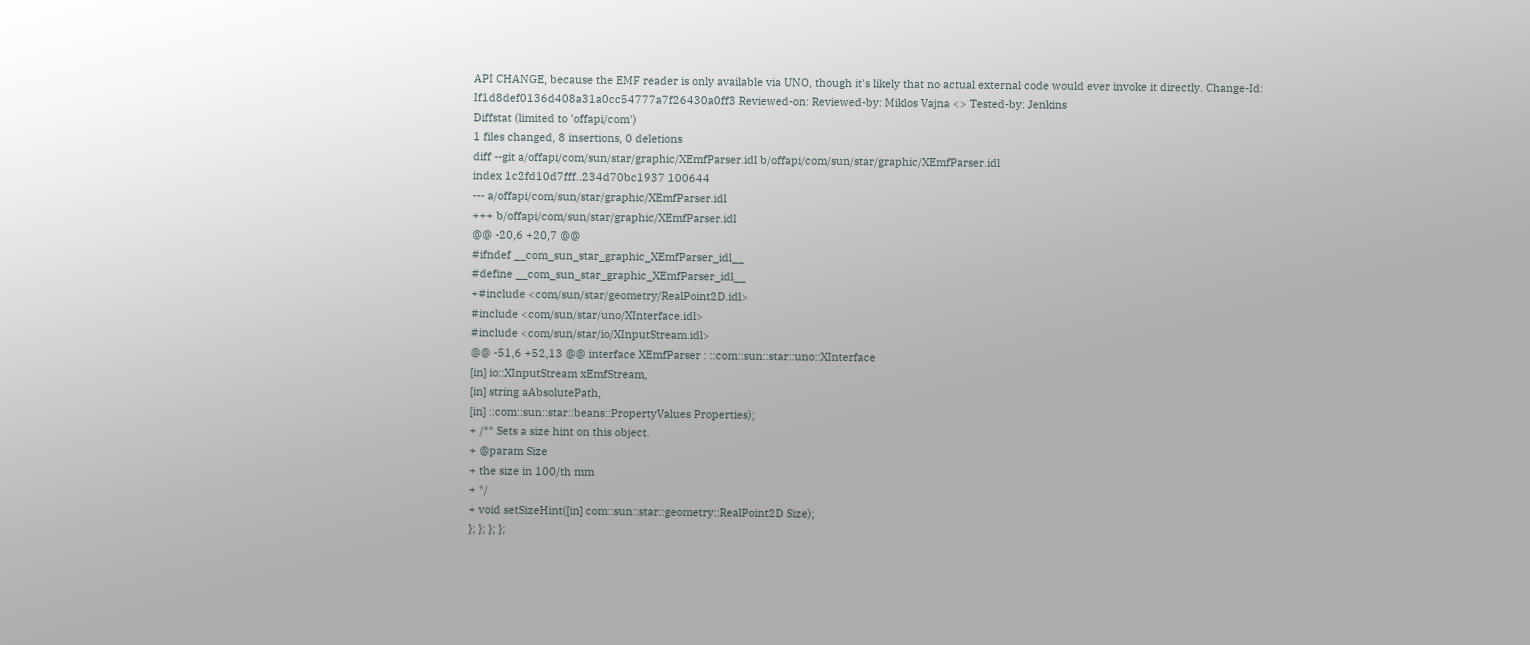API CHANGE, because the EMF reader is only available via UNO, though it's likely that no actual external code would ever invoke it directly. Change-Id: If1d8def0136d408a31a0cc54777a7f26430a0ff3 Reviewed-on: Reviewed-by: Miklos Vajna <> Tested-by: Jenkins
Diffstat (limited to 'offapi/com')
1 files changed, 8 insertions, 0 deletions
diff --git a/offapi/com/sun/star/graphic/XEmfParser.idl b/offapi/com/sun/star/graphic/XEmfParser.idl
index 1c2fd10d7fff..234d70bc1937 100644
--- a/offapi/com/sun/star/graphic/XEmfParser.idl
+++ b/offapi/com/sun/star/graphic/XEmfParser.idl
@@ -20,6 +20,7 @@
#ifndef __com_sun_star_graphic_XEmfParser_idl__
#define __com_sun_star_graphic_XEmfParser_idl__
+#include <com/sun/star/geometry/RealPoint2D.idl>
#include <com/sun/star/uno/XInterface.idl>
#include <com/sun/star/io/XInputStream.idl>
@@ -51,6 +52,13 @@ interface XEmfParser : ::com::sun::star::uno::XInterface
[in] io::XInputStream xEmfStream,
[in] string aAbsolutePath,
[in] ::com::sun::star::beans::PropertyValues Properties);
+ /** Sets a size hint on this object.
+ @param Size
+ the size in 100/th mm
+ */
+ void setSizeHint([in] com::sun::star::geometry::RealPoint2D Size);
}; }; }; };